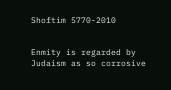Shoftim 5770-2010


Enmity is regarded by Judaism as so corrosive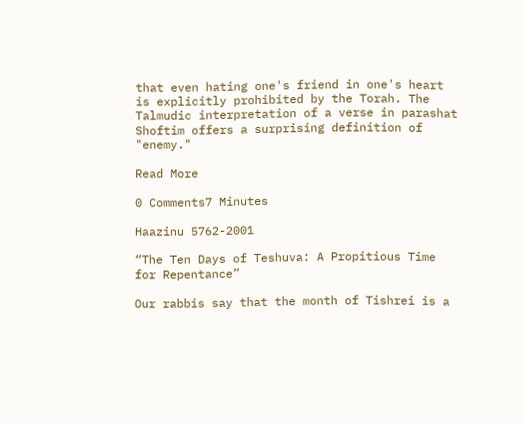that even hating one's friend in one's heart is explicitly prohibited by the Torah. The Talmudic interpretation of a verse in parashat Shoftim offers a surprising definition of "enemy."

Read More

0 Comments7 Minutes

Haazinu 5762-2001

“The Ten Days of Teshuva: A Propitious Time for Repentance”

Our rabbis say that the month of Tishrei is a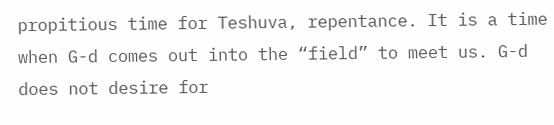propitious time for Teshuva, repentance. It is a time when G-d comes out into the “field” to meet us. G-d does not desire for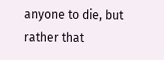anyone to die, but rather that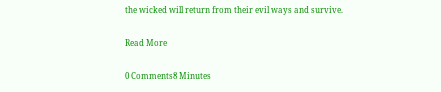the wicked will return from their evil ways and survive.

Read More

0 Comments8 Minutes